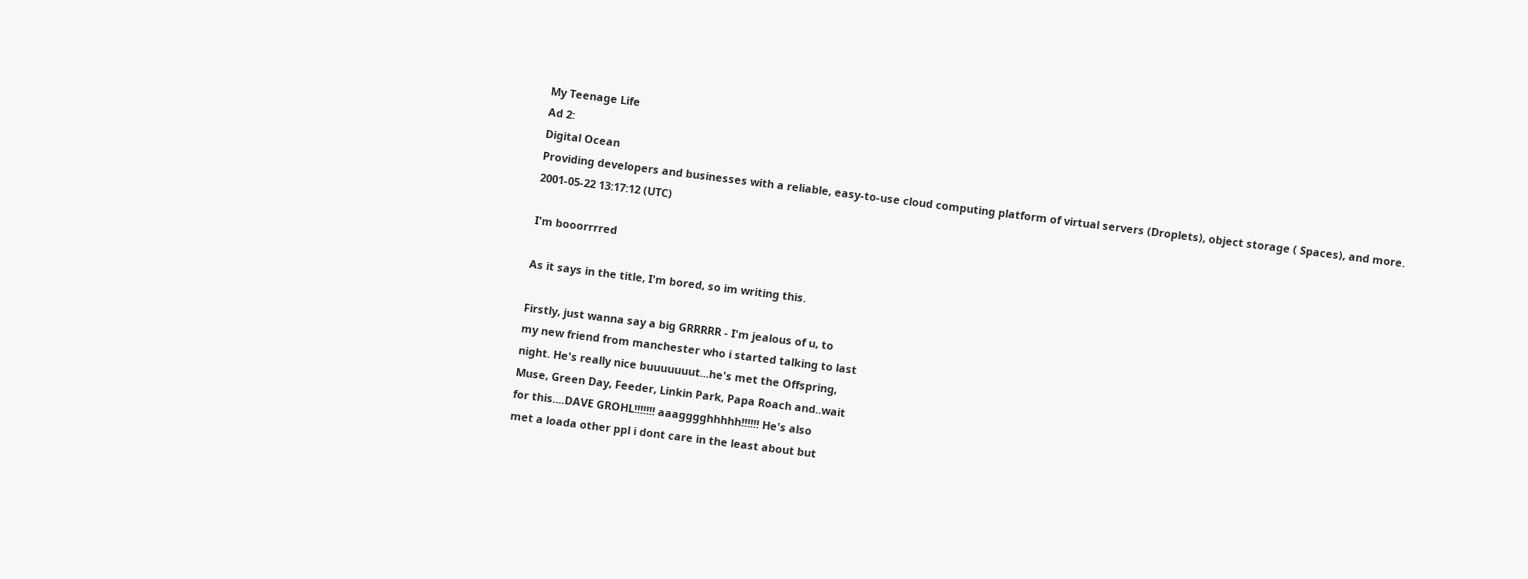My Teenage Life
Ad 2:
Digital Ocean
Providing developers and businesses with a reliable, easy-to-use cloud computing platform of virtual servers (Droplets), object storage ( Spaces), and more.
2001-05-22 13:17:12 (UTC)

I'm booorrrred

As it says in the title, I'm bored, so im writing this.

Firstly, just wanna say a big GRRRRR - I'm jealous of u, to
my new friend from manchester who i started talking to last
night. He's really nice buuuuuuut...he's met the Offspring,
Muse, Green Day, Feeder, Linkin Park, Papa Roach and..wait
for this....DAVE GROHL!!!!!!! aaagggghhhhh!!!!!! He's also
met a loada other ppl i dont care in the least about but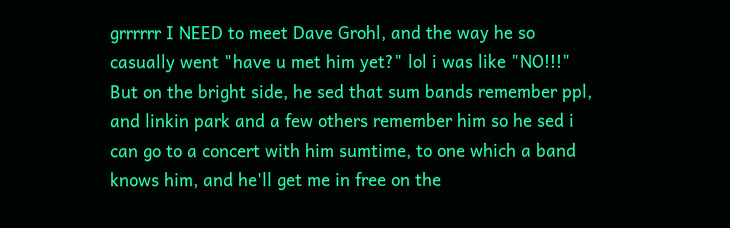grrrrrr I NEED to meet Dave Grohl, and the way he so
casually went "have u met him yet?" lol i was like "NO!!!"
But on the bright side, he sed that sum bands remember ppl,
and linkin park and a few others remember him so he sed i
can go to a concert with him sumtime, to one which a band
knows him, and he'll get me in free on the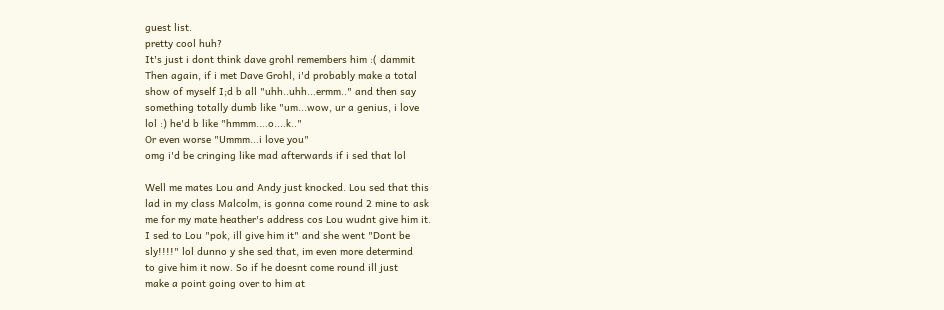guest list.
pretty cool huh?
It's just i dont think dave grohl remembers him :( dammit
Then again, if i met Dave Grohl, i'd probably make a total
show of myself I;d b all "uhh..uhh...ermm.." and then say
something totally dumb like "um...wow, ur a genius, i love
lol :) he'd b like "hmmm....o....k.."
Or even worse "Ummm...i love you"
omg i'd be cringing like mad afterwards if i sed that lol

Well me mates Lou and Andy just knocked. Lou sed that this
lad in my class Malcolm, is gonna come round 2 mine to ask
me for my mate heather's address cos Lou wudnt give him it.
I sed to Lou "pok, ill give him it" and she went "Dont be
sly!!!!" lol dunno y she sed that, im even more determind
to give him it now. So if he doesnt come round ill just
make a point going over to him at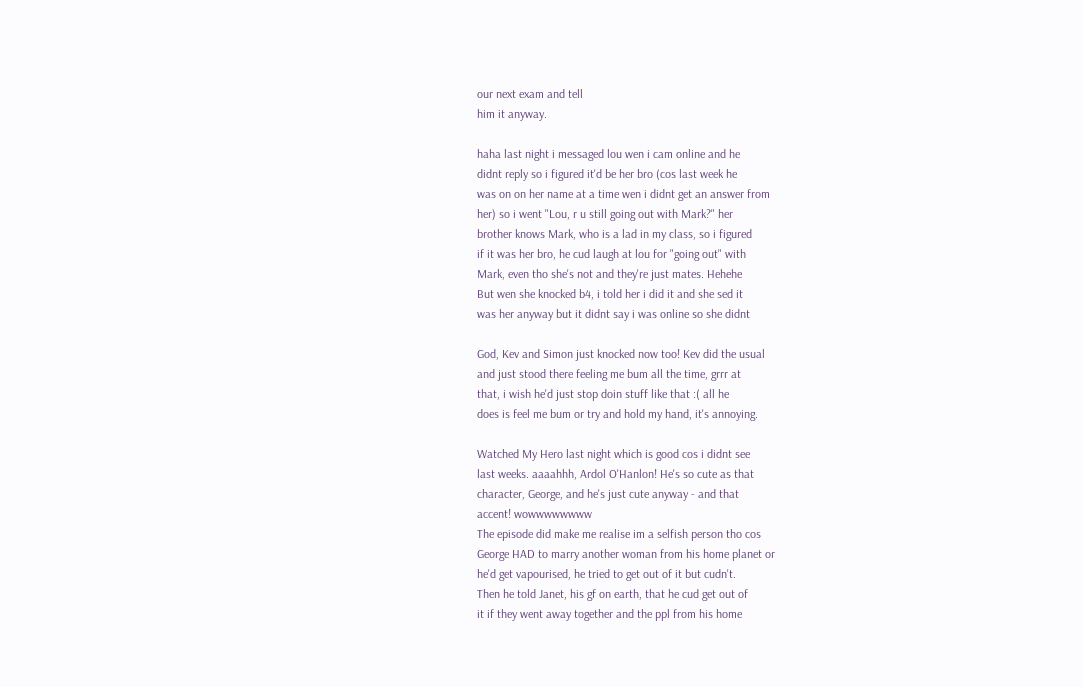our next exam and tell
him it anyway.

haha last night i messaged lou wen i cam online and he
didnt reply so i figured it'd be her bro (cos last week he
was on on her name at a time wen i didnt get an answer from
her) so i went "Lou, r u still going out with Mark?" her
brother knows Mark, who is a lad in my class, so i figured
if it was her bro, he cud laugh at lou for "going out" with
Mark, even tho she's not and they're just mates. Hehehe
But wen she knocked b4, i told her i did it and she sed it
was her anyway but it didnt say i was online so she didnt

God, Kev and Simon just knocked now too! Kev did the usual
and just stood there feeling me bum all the time, grrr at
that, i wish he'd just stop doin stuff like that :( all he
does is feel me bum or try and hold my hand, it's annoying.

Watched My Hero last night which is good cos i didnt see
last weeks. aaaahhh, Ardol O'Hanlon! He's so cute as that
character, George, and he's just cute anyway - and that
accent! wowwwwwwww
The episode did make me realise im a selfish person tho cos
George HAD to marry another woman from his home planet or
he'd get vapourised, he tried to get out of it but cudn't.
Then he told Janet, his gf on earth, that he cud get out of
it if they went away together and the ppl from his home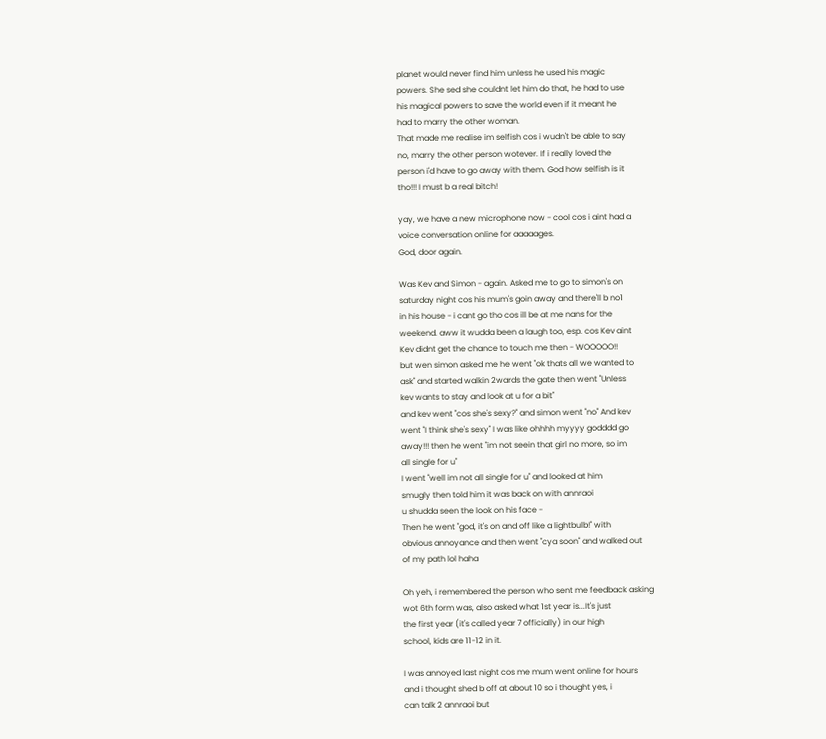planet would never find him unless he used his magic
powers. She sed she couldnt let him do that, he had to use
his magical powers to save the world even if it meant he
had to marry the other woman.
That made me realise im selfish cos i wudn't be able to say
no, marry the other person wotever. If i really loved the
person i'd have to go away with them. God how selfish is it
tho!!! I must b a real bitch!

yay, we have a new microphone now - cool cos i aint had a
voice conversation online for aaaaages.
God, door again.

Was Kev and Simon - again. Asked me to go to simon's on
saturday night cos his mum's goin away and there'll b no1
in his house - i cant go tho cos ill be at me nans for the
weekend. aww it wudda been a laugh too, esp. cos Kev aint
Kev didnt get the chance to touch me then - WOOOOO!!
but wen simon asked me he went "ok thats all we wanted to
ask" and started walkin 2wards the gate then went "Unless
kev wants to stay and look at u for a bit"
and kev went "cos she's sexy?" and simon went "no" And kev
went "I think she's sexy" I was like ohhhh myyyy godddd go
away!!! then he went "im not seein that girl no more, so im
all single for u"
I went "well im not all single for u" and looked at him
smugly then told him it was back on with annraoi
u shudda seen the look on his face -
Then he went "god, it's on and off like a lightbulb!" with
obvious annoyance and then went "cya soon" and walked out
of my path lol haha

Oh yeh, i remembered the person who sent me feedback asking
wot 6th form was, also asked what 1st year is...It's just
the first year (it's called year 7 officially) in our high
school, kids are 11-12 in it.

I was annoyed last night cos me mum went online for hours
and i thought shed b off at about 10 so i thought yes, i
can talk 2 annraoi but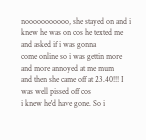nooooooooooo, she stayed on and i
knew he was on cos he texted me and asked if i was gonna
come online so i was gettin more and more annoyed at me mum
and then she came off at 23.40!!! I was well pissed off cos
i knew he'd have gone. So i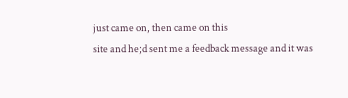just came on, then came on this
site and he;d sent me a feedback message and it was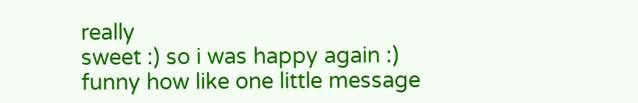really
sweet :) so i was happy again :)
funny how like one little message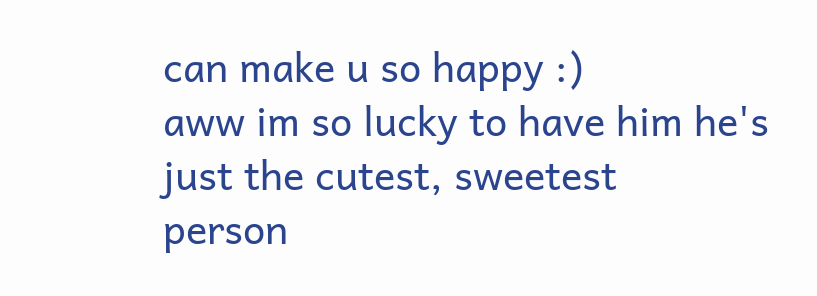can make u so happy :)
aww im so lucky to have him he's just the cutest, sweetest
person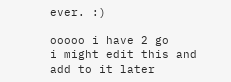ever. :)

ooooo i have 2 go
i might edit this and add to it later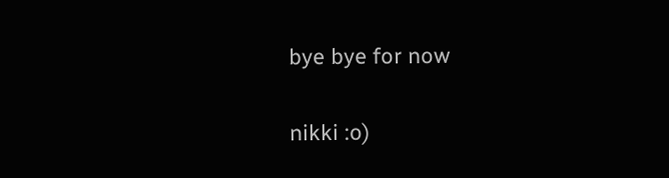bye bye for now

nikki :o)